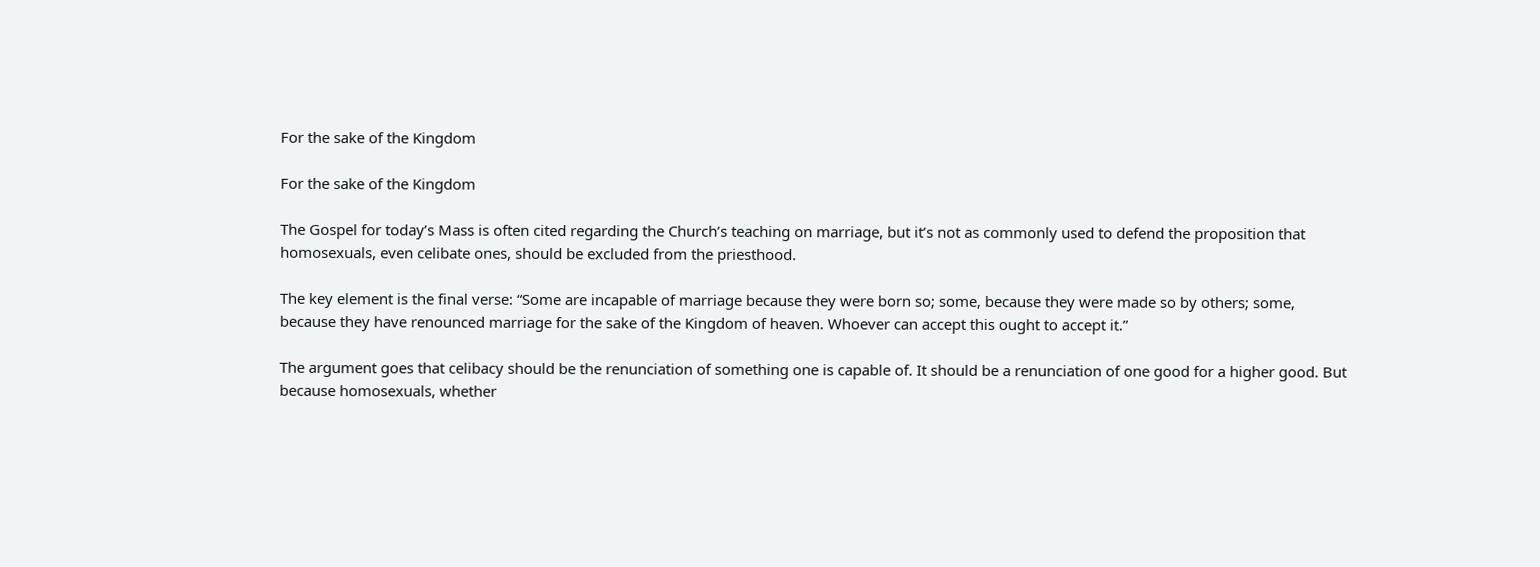For the sake of the Kingdom

For the sake of the Kingdom

The Gospel for today’s Mass is often cited regarding the Church’s teaching on marriage, but it’s not as commonly used to defend the proposition that homosexuals, even celibate ones, should be excluded from the priesthood.

The key element is the final verse: “Some are incapable of marriage because they were born so; some, because they were made so by others; some, because they have renounced marriage for the sake of the Kingdom of heaven. Whoever can accept this ought to accept it.”

The argument goes that celibacy should be the renunciation of something one is capable of. It should be a renunciation of one good for a higher good. But because homosexuals, whether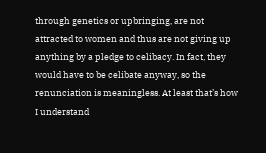through genetics or upbringing, are not attracted to women and thus are not giving up anything by a pledge to celibacy. In fact, they would have to be celibate anyway, so the renunciation is meaningless. At least that’s how I understand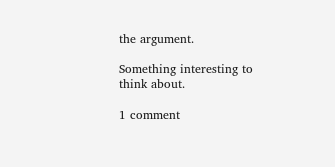the argument.

Something interesting to think about.

1 comment